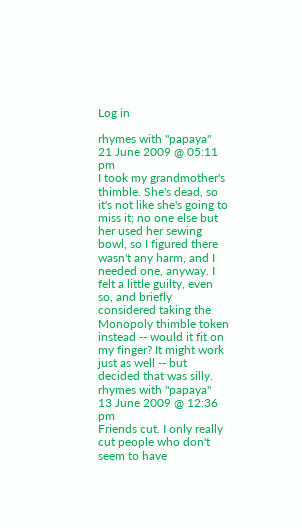Log in

rhymes with "papaya"
21 June 2009 @ 05:11 pm
I took my grandmother's thimble. She's dead, so it's not like she's going to miss it; no one else but her used her sewing bowl, so I figured there wasn't any harm, and I needed one, anyway. I felt a little guilty, even so, and briefly considered taking the Monopoly thimble token instead -- would it fit on my finger? It might work just as well -- but decided that was silly.
rhymes with "papaya"
13 June 2009 @ 12:36 pm
Friends cut. I only really cut people who don't seem to have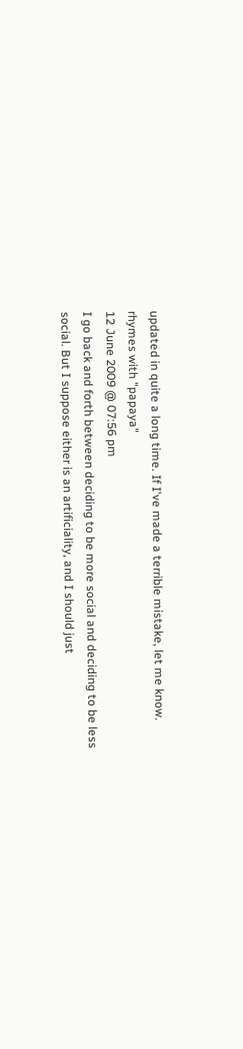updated in quite a long time. If I've made a terrible mistake, let me know.
rhymes with "papaya"
12 June 2009 @ 07:56 pm
I go back and forth between deciding to be more social and deciding to be less social. But I suppose either is an artificiality, and I should just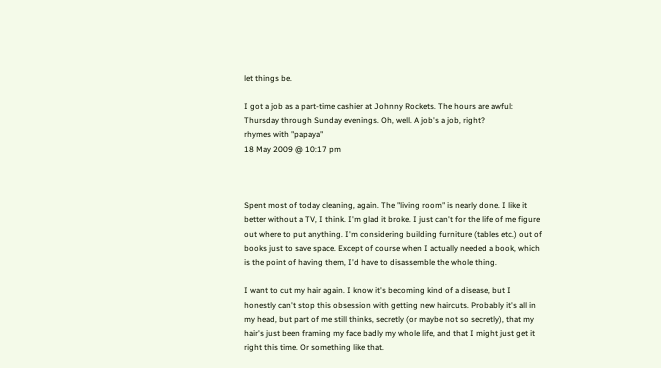let things be.

I got a job as a part-time cashier at Johnny Rockets. The hours are awful: Thursday through Sunday evenings. Oh, well. A job's a job, right?
rhymes with "papaya"
18 May 2009 @ 10:17 pm



Spent most of today cleaning, again. The "living room" is nearly done. I like it better without a TV, I think. I'm glad it broke. I just can't for the life of me figure out where to put anything. I'm considering building furniture (tables etc.) out of books just to save space. Except of course when I actually needed a book, which is the point of having them, I'd have to disassemble the whole thing.

I want to cut my hair again. I know it's becoming kind of a disease, but I honestly can't stop this obsession with getting new haircuts. Probably it's all in my head, but part of me still thinks, secretly (or maybe not so secretly), that my hair's just been framing my face badly my whole life, and that I might just get it right this time. Or something like that.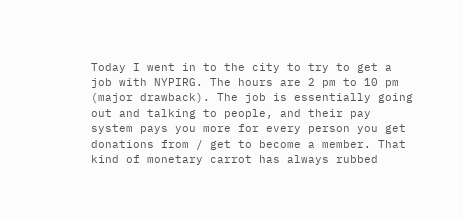Today I went in to the city to try to get a job with NYPIRG. The hours are 2 pm to 10 pm (major drawback). The job is essentially going out and talking to people, and their pay system pays you more for every person you get donations from / get to become a member. That kind of monetary carrot has always rubbed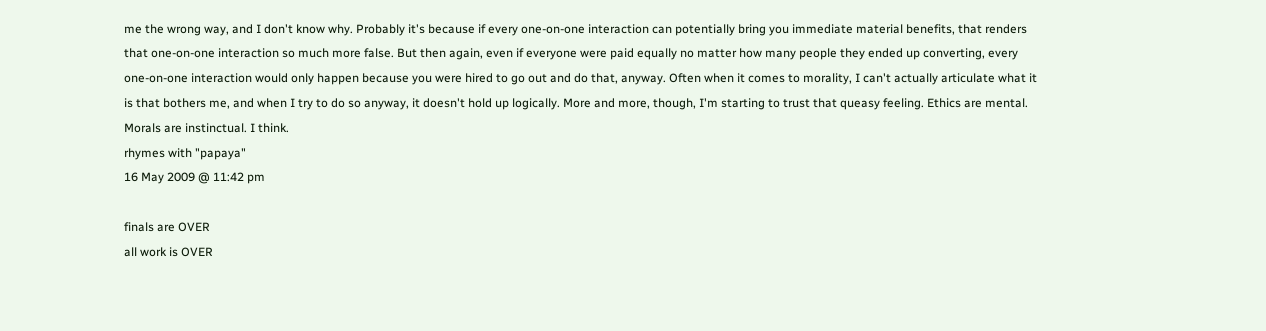me the wrong way, and I don't know why. Probably it's because if every one-on-one interaction can potentially bring you immediate material benefits, that renders that one-on-one interaction so much more false. But then again, even if everyone were paid equally no matter how many people they ended up converting, every one-on-one interaction would only happen because you were hired to go out and do that, anyway. Often when it comes to morality, I can't actually articulate what it is that bothers me, and when I try to do so anyway, it doesn't hold up logically. More and more, though, I'm starting to trust that queasy feeling. Ethics are mental. Morals are instinctual. I think.
rhymes with "papaya"
16 May 2009 @ 11:42 pm

finals are OVER
all work is OVER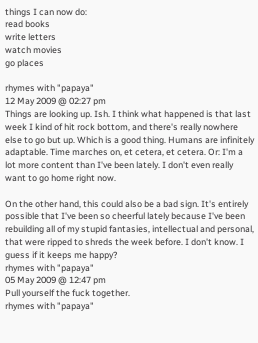things I can now do:
read books
write letters
watch movies
go places

rhymes with "papaya"
12 May 2009 @ 02:27 pm
Things are looking up. Ish. I think what happened is that last week I kind of hit rock bottom, and there's really nowhere else to go but up. Which is a good thing. Humans are infinitely adaptable. Time marches on, et cetera, et cetera. Or: I'm a lot more content than I've been lately. I don't even really want to go home right now.

On the other hand, this could also be a bad sign. It's entirely possible that I've been so cheerful lately because I've been rebuilding all of my stupid fantasies, intellectual and personal, that were ripped to shreds the week before. I don't know. I guess if it keeps me happy?
rhymes with "papaya"
05 May 2009 @ 12:47 pm
Pull yourself the fuck together.
rhymes with "papaya"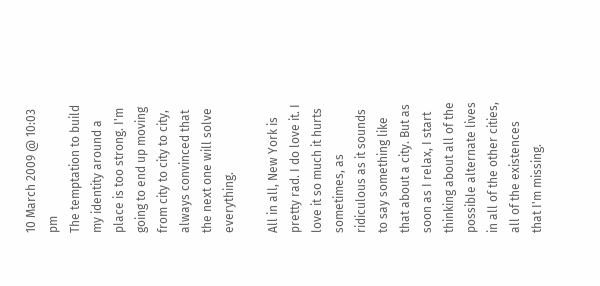10 March 2009 @ 10:03 pm
The temptation to build my identity around a place is too strong. I'm going to end up moving from city to city to city, always convinced that the next one will solve everything.

All in all, New York is pretty rad. I do love it. I love it so much it hurts sometimes, as ridiculous as it sounds to say something like that about a city. But as soon as I relax, I start thinking about all of the possible alternate lives in all of the other cities, all of the existences that I'm missing.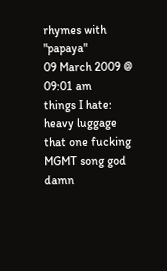rhymes with "papaya"
09 March 2009 @ 09:01 am
things I hate:
heavy luggage
that one fucking MGMT song god damn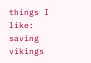things I like:
saving vikings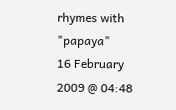rhymes with "papaya"
16 February 2009 @ 04:48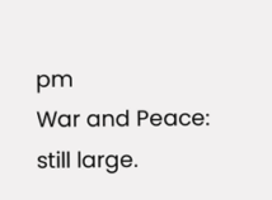pm
War and Peace: still large.